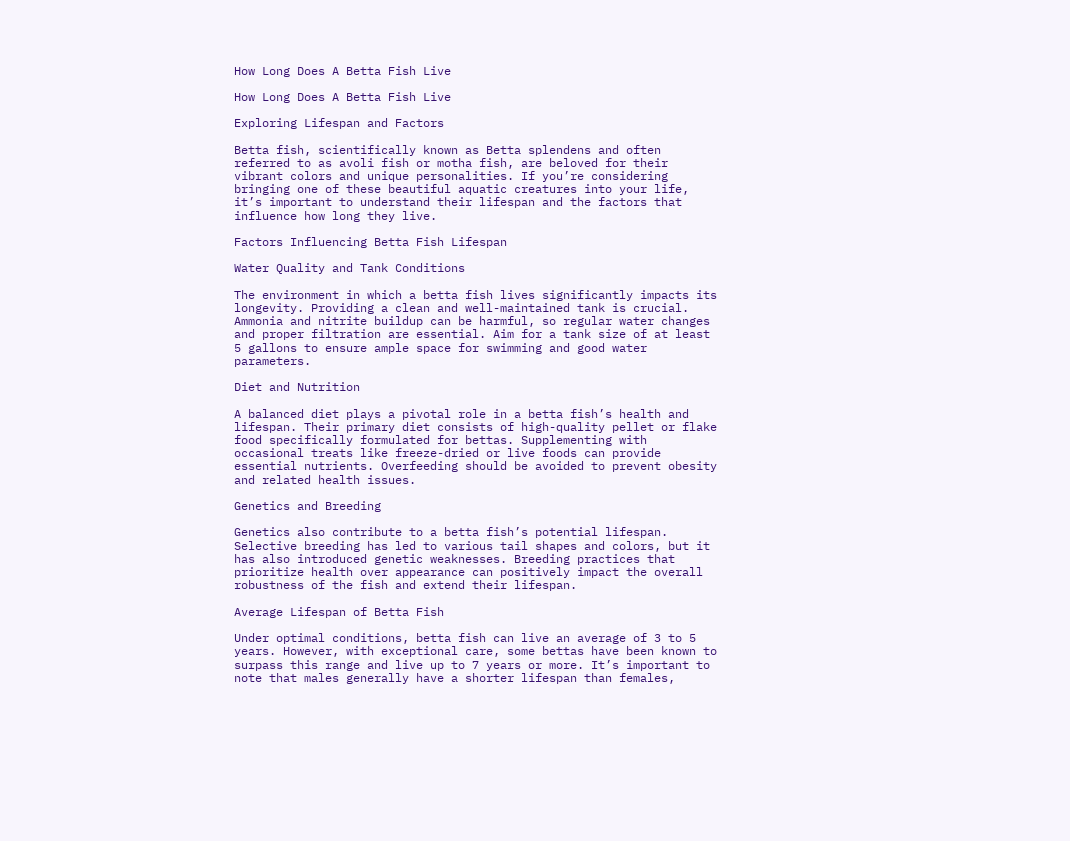How Long Does A Betta Fish Live

How Long Does A Betta Fish Live

Exploring Lifespan and Factors

Betta fish, scientifically known as Betta splendens and often referred to as avoli fish or motha fish, are beloved for their vibrant colors and unique personalities. If you’re considering bringing one of these beautiful aquatic creatures into your life, it’s important to understand their lifespan and the factors that influence how long they live.

Factors Influencing Betta Fish Lifespan

Water Quality and Tank Conditions

The environment in which a betta fish lives significantly impacts its longevity. Providing a clean and well-maintained tank is crucial. Ammonia and nitrite buildup can be harmful, so regular water changes and proper filtration are essential. Aim for a tank size of at least 5 gallons to ensure ample space for swimming and good water parameters.

Diet and Nutrition

A balanced diet plays a pivotal role in a betta fish’s health and lifespan. Their primary diet consists of high-quality pellet or flake food specifically formulated for bettas. Supplementing with occasional treats like freeze-dried or live foods can provide essential nutrients. Overfeeding should be avoided to prevent obesity and related health issues.

Genetics and Breeding

Genetics also contribute to a betta fish’s potential lifespan. Selective breeding has led to various tail shapes and colors, but it has also introduced genetic weaknesses. Breeding practices that prioritize health over appearance can positively impact the overall robustness of the fish and extend their lifespan.

Average Lifespan of Betta Fish

Under optimal conditions, betta fish can live an average of 3 to 5 years. However, with exceptional care, some bettas have been known to surpass this range and live up to 7 years or more. It’s important to note that males generally have a shorter lifespan than females,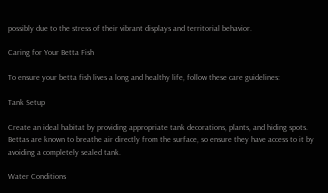possibly due to the stress of their vibrant displays and territorial behavior.

Caring for Your Betta Fish

To ensure your betta fish lives a long and healthy life, follow these care guidelines:

Tank Setup

Create an ideal habitat by providing appropriate tank decorations, plants, and hiding spots. Bettas are known to breathe air directly from the surface, so ensure they have access to it by avoiding a completely sealed tank.

Water Conditions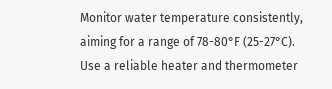Monitor water temperature consistently, aiming for a range of 78-80°F (25-27°C). Use a reliable heater and thermometer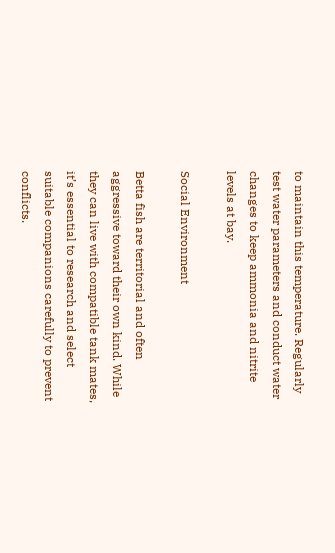to maintain this temperature. Regularly test water parameters and conduct water changes to keep ammonia and nitrite levels at bay.

Social Environment

Betta fish are territorial and often aggressive toward their own kind. While they can live with compatible tank mates, it’s essential to research and select suitable companions carefully to prevent conflicts.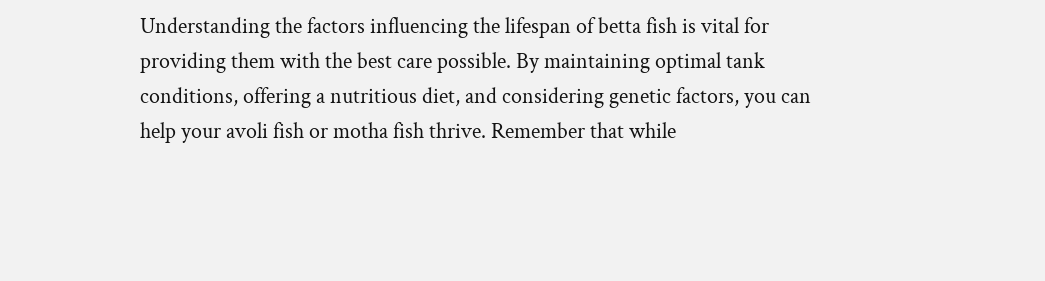Understanding the factors influencing the lifespan of betta fish is vital for providing them with the best care possible. By maintaining optimal tank conditions, offering a nutritious diet, and considering genetic factors, you can help your avoli fish or motha fish thrive. Remember that while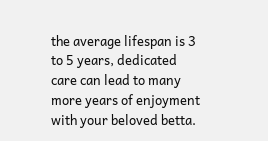the average lifespan is 3 to 5 years, dedicated care can lead to many more years of enjoyment with your beloved betta.